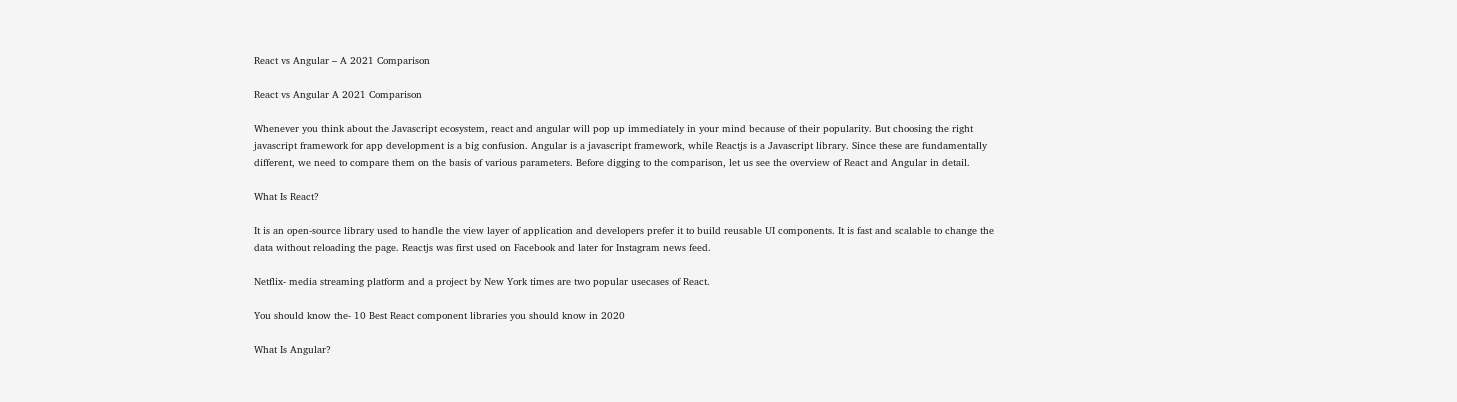React vs Angular – A 2021 Comparison

React vs Angular A 2021 Comparison

Whenever you think about the Javascript ecosystem, react and angular will pop up immediately in your mind because of their popularity. But choosing the right javascript framework for app development is a big confusion. Angular is a javascript framework, while Reactjs is a Javascript library. Since these are fundamentally different, we need to compare them on the basis of various parameters. Before digging to the comparison, let us see the overview of React and Angular in detail.

What Is React?

It is an open-source library used to handle the view layer of application and developers prefer it to build reusable UI components. It is fast and scalable to change the data without reloading the page. Reactjs was first used on Facebook and later for Instagram news feed.

Netflix- media streaming platform and a project by New York times are two popular usecases of React.

You should know the- 10 Best React component libraries you should know in 2020

What Is Angular?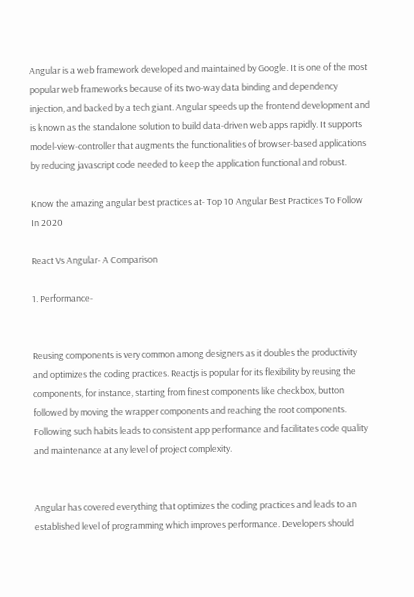Angular is a web framework developed and maintained by Google. It is one of the most popular web frameworks because of its two-way data binding and dependency injection, and backed by a tech giant. Angular speeds up the frontend development and is known as the standalone solution to build data-driven web apps rapidly. It supports model-view-controller that augments the functionalities of browser-based applications by reducing javascript code needed to keep the application functional and robust.

Know the amazing angular best practices at- Top 10 Angular Best Practices To Follow In 2020

React Vs Angular- A Comparison

1. Performance-


Reusing components is very common among designers as it doubles the productivity and optimizes the coding practices. Reactjs is popular for its flexibility by reusing the components, for instance, starting from finest components like checkbox, button followed by moving the wrapper components and reaching the root components. Following such habits leads to consistent app performance and facilitates code quality and maintenance at any level of project complexity.


Angular has covered everything that optimizes the coding practices and leads to an established level of programming which improves performance. Developers should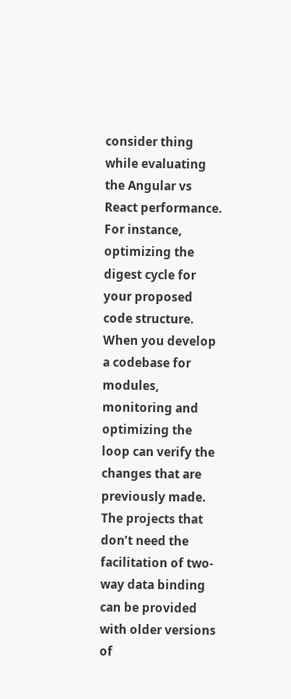consider thing while evaluating the Angular vs React performance. For instance, optimizing the digest cycle for your proposed code structure. When you develop a codebase for modules, monitoring and optimizing the loop can verify the changes that are previously made. The projects that don’t need the facilitation of two-way data binding can be provided with older versions of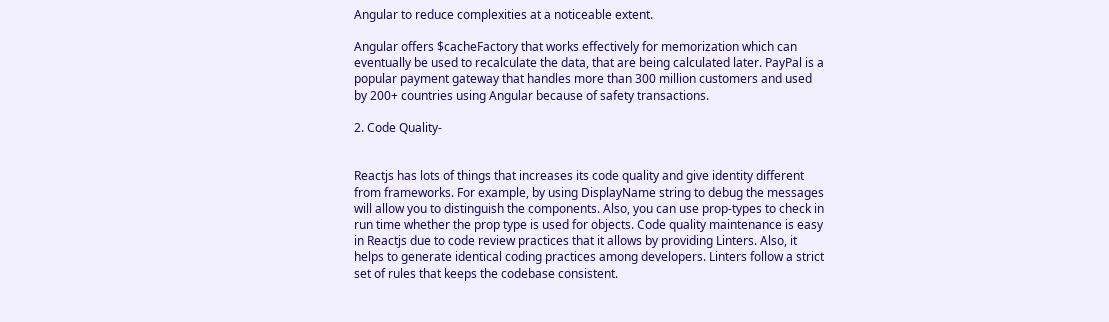Angular to reduce complexities at a noticeable extent.

Angular offers $cacheFactory that works effectively for memorization which can eventually be used to recalculate the data, that are being calculated later. PayPal is a popular payment gateway that handles more than 300 million customers and used by 200+ countries using Angular because of safety transactions.

2. Code Quality-


Reactjs has lots of things that increases its code quality and give identity different from frameworks. For example, by using DisplayName string to debug the messages will allow you to distinguish the components. Also, you can use prop-types to check in run time whether the prop type is used for objects. Code quality maintenance is easy in Reactjs due to code review practices that it allows by providing Linters. Also, it helps to generate identical coding practices among developers. Linters follow a strict set of rules that keeps the codebase consistent.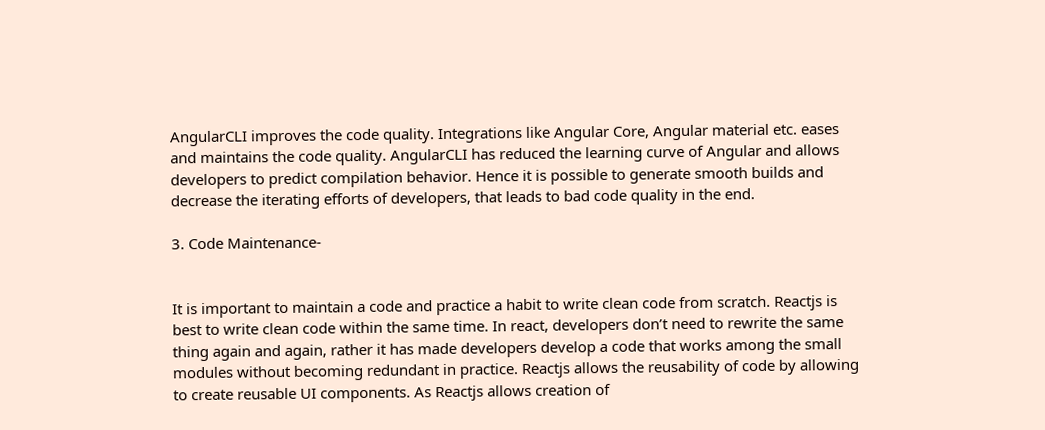AngularCLI improves the code quality. Integrations like Angular Core, Angular material etc. eases and maintains the code quality. AngularCLI has reduced the learning curve of Angular and allows developers to predict compilation behavior. Hence it is possible to generate smooth builds and decrease the iterating efforts of developers, that leads to bad code quality in the end.

3. Code Maintenance-


It is important to maintain a code and practice a habit to write clean code from scratch. Reactjs is best to write clean code within the same time. In react, developers don’t need to rewrite the same thing again and again, rather it has made developers develop a code that works among the small modules without becoming redundant in practice. Reactjs allows the reusability of code by allowing to create reusable UI components. As Reactjs allows creation of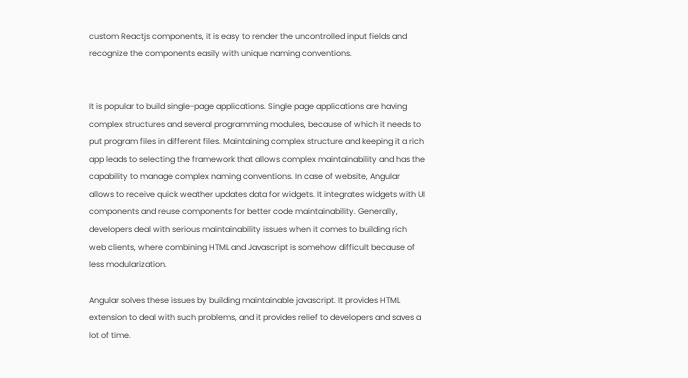custom Reactjs components, it is easy to render the uncontrolled input fields and recognize the components easily with unique naming conventions.


It is popular to build single-page applications. Single page applications are having complex structures and several programming modules, because of which it needs to put program files in different files. Maintaining complex structure and keeping it a rich app leads to selecting the framework that allows complex maintainability and has the capability to manage complex naming conventions. In case of website, Angular allows to receive quick weather updates data for widgets. It integrates widgets with UI components and reuse components for better code maintainability. Generally, developers deal with serious maintainability issues when it comes to building rich web clients, where combining HTML and Javascript is somehow difficult because of less modularization.

Angular solves these issues by building maintainable javascript. It provides HTML extension to deal with such problems, and it provides relief to developers and saves a lot of time.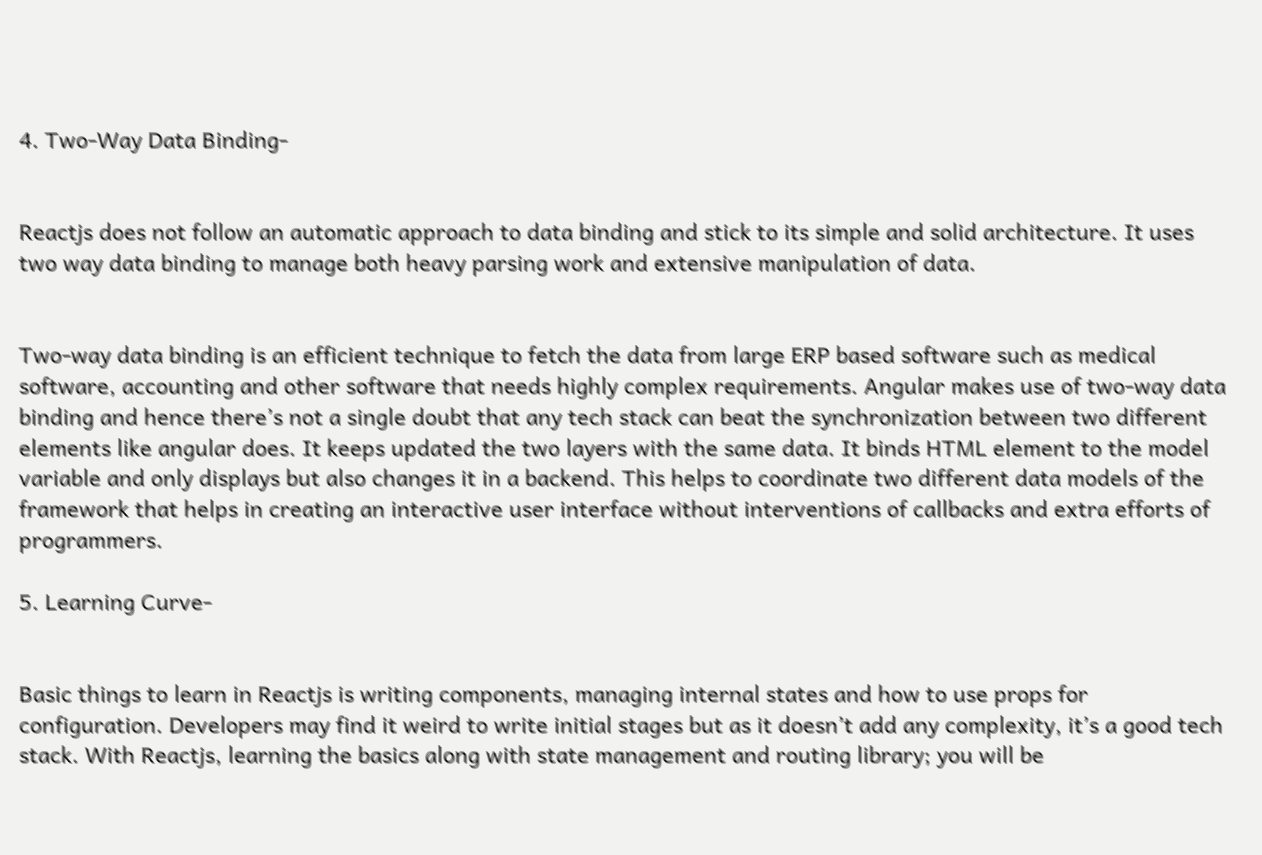4. Two-Way Data Binding-


Reactjs does not follow an automatic approach to data binding and stick to its simple and solid architecture. It uses two way data binding to manage both heavy parsing work and extensive manipulation of data.


Two-way data binding is an efficient technique to fetch the data from large ERP based software such as medical software, accounting and other software that needs highly complex requirements. Angular makes use of two-way data binding and hence there’s not a single doubt that any tech stack can beat the synchronization between two different elements like angular does. It keeps updated the two layers with the same data. It binds HTML element to the model variable and only displays but also changes it in a backend. This helps to coordinate two different data models of the framework that helps in creating an interactive user interface without interventions of callbacks and extra efforts of programmers.

5. Learning Curve-


Basic things to learn in Reactjs is writing components, managing internal states and how to use props for configuration. Developers may find it weird to write initial stages but as it doesn’t add any complexity, it’s a good tech stack. With Reactjs, learning the basics along with state management and routing library; you will be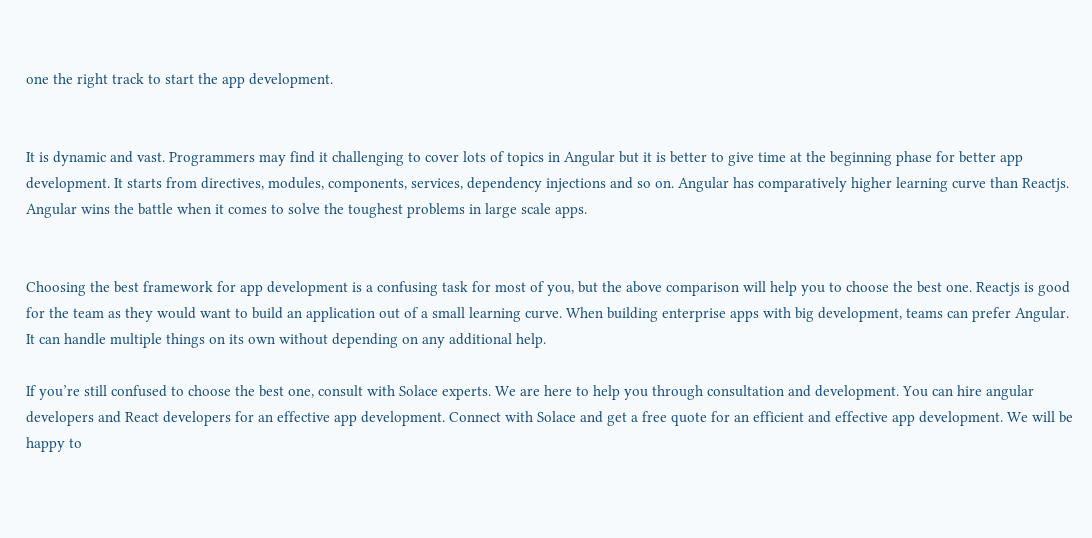one the right track to start the app development.


It is dynamic and vast. Programmers may find it challenging to cover lots of topics in Angular but it is better to give time at the beginning phase for better app development. It starts from directives, modules, components, services, dependency injections and so on. Angular has comparatively higher learning curve than Reactjs. Angular wins the battle when it comes to solve the toughest problems in large scale apps.


Choosing the best framework for app development is a confusing task for most of you, but the above comparison will help you to choose the best one. Reactjs is good for the team as they would want to build an application out of a small learning curve. When building enterprise apps with big development, teams can prefer Angular. It can handle multiple things on its own without depending on any additional help.

If you’re still confused to choose the best one, consult with Solace experts. We are here to help you through consultation and development. You can hire angular developers and React developers for an effective app development. Connect with Solace and get a free quote for an efficient and effective app development. We will be happy to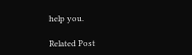help you.

Related Post